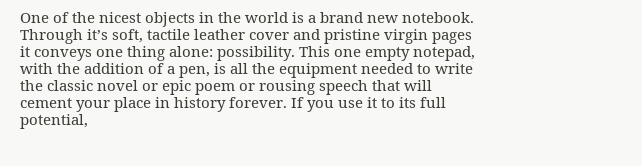One of the nicest objects in the world is a brand new notebook. Through it’s soft, tactile leather cover and pristine virgin pages it conveys one thing alone: possibility. This one empty notepad, with the addition of a pen, is all the equipment needed to write the classic novel or epic poem or rousing speech that will cement your place in history forever. If you use it to its full potential,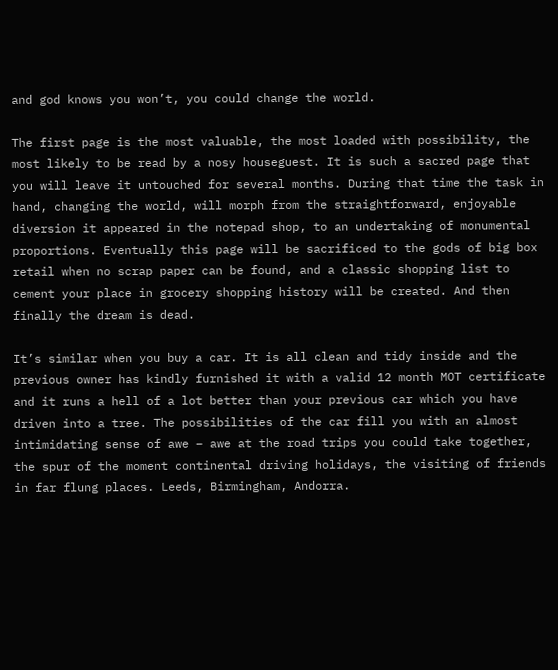and god knows you won’t, you could change the world.

The first page is the most valuable, the most loaded with possibility, the most likely to be read by a nosy houseguest. It is such a sacred page that you will leave it untouched for several months. During that time the task in hand, changing the world, will morph from the straightforward, enjoyable diversion it appeared in the notepad shop, to an undertaking of monumental proportions. Eventually this page will be sacrificed to the gods of big box retail when no scrap paper can be found, and a classic shopping list to cement your place in grocery shopping history will be created. And then finally the dream is dead.

It’s similar when you buy a car. It is all clean and tidy inside and the previous owner has kindly furnished it with a valid 12 month MOT certificate and it runs a hell of a lot better than your previous car which you have driven into a tree. The possibilities of the car fill you with an almost intimidating sense of awe – awe at the road trips you could take together, the spur of the moment continental driving holidays, the visiting of friends in far flung places. Leeds, Birmingham, Andorra.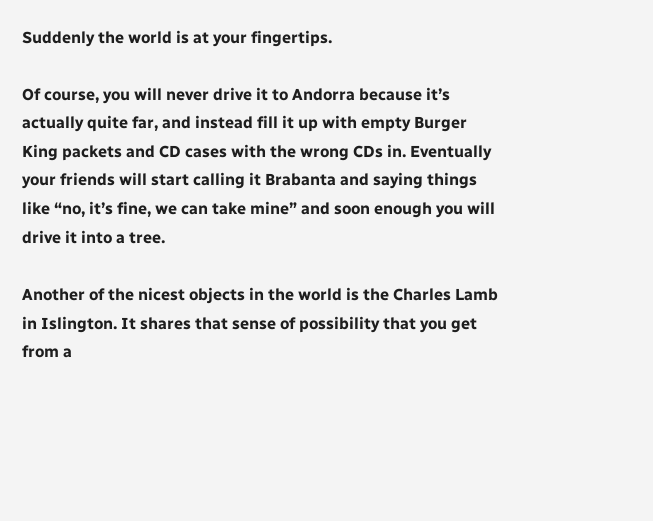Suddenly the world is at your fingertips.

Of course, you will never drive it to Andorra because it’s actually quite far, and instead fill it up with empty Burger King packets and CD cases with the wrong CDs in. Eventually your friends will start calling it Brabanta and saying things like “no, it’s fine, we can take mine” and soon enough you will drive it into a tree.

Another of the nicest objects in the world is the Charles Lamb in Islington. It shares that sense of possibility that you get from a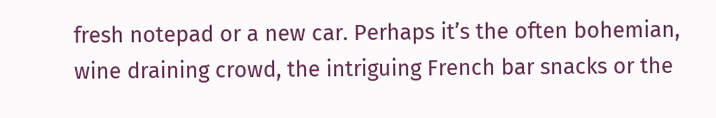fresh notepad or a new car. Perhaps it’s the often bohemian, wine draining crowd, the intriguing French bar snacks or the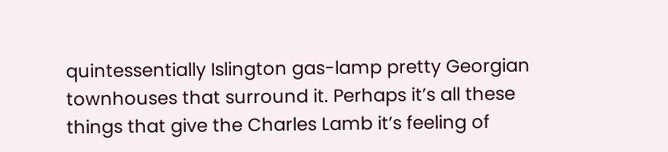quintessentially Islington gas-lamp pretty Georgian townhouses that surround it. Perhaps it’s all these things that give the Charles Lamb it’s feeling of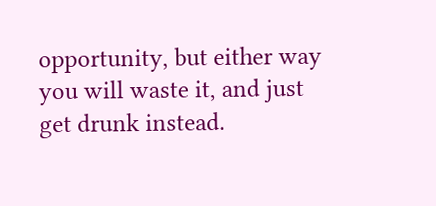opportunity, but either way you will waste it, and just get drunk instead.